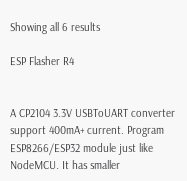Showing all 6 results

ESP Flasher R4


A CP2104 3.3V USBToUART converter support 400mA+ current. Program ESP8266/ESP32 module just like NodeMCU. It has smaller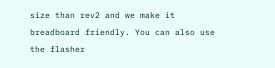size than rev2 and we make it breadboard friendly. You can also use the flasher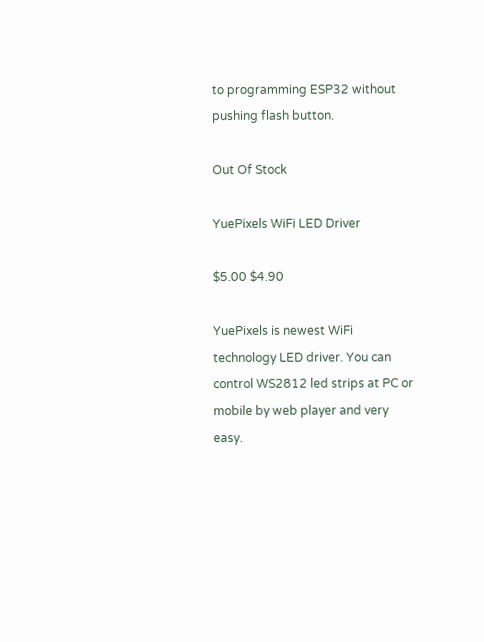to programming ESP32 without pushing flash button.

Out Of Stock

YuePixels WiFi LED Driver

$5.00 $4.90

YuePixels is newest WiFi technology LED driver. You can control WS2812 led strips at PC or mobile by web player and very easy.